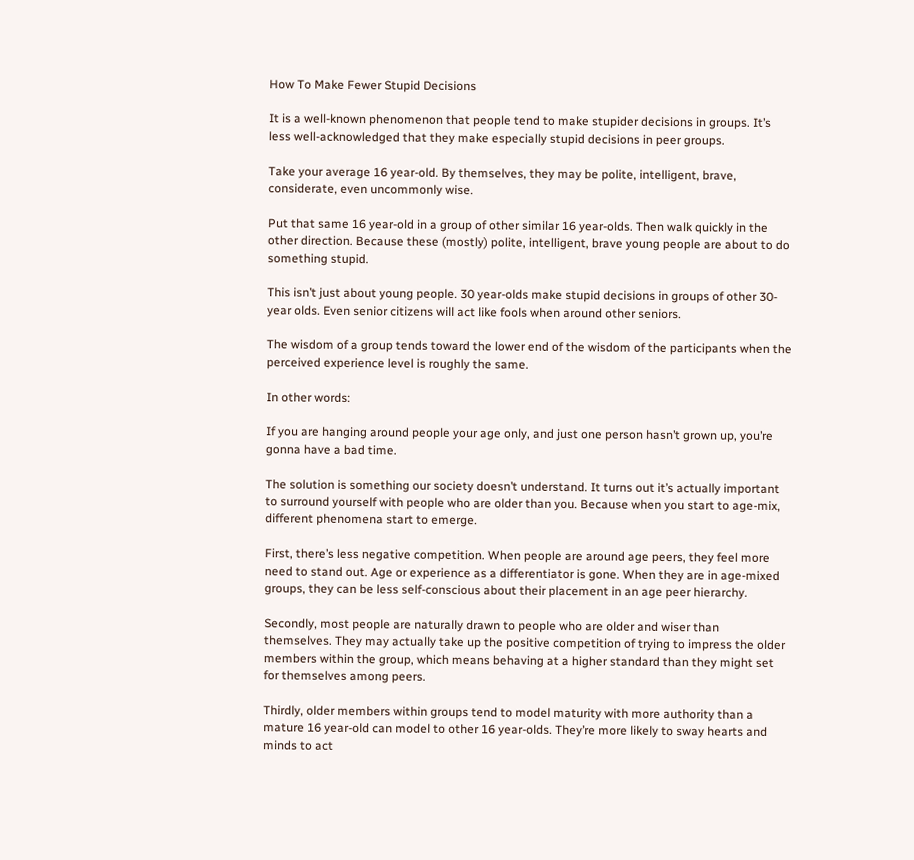How To Make Fewer Stupid Decisions

It is a well-known phenomenon that people tend to make stupider decisions in groups. It’s less well-acknowledged that they make especially stupid decisions in peer groups.

Take your average 16 year-old. By themselves, they may be polite, intelligent, brave, considerate, even uncommonly wise.

Put that same 16 year-old in a group of other similar 16 year-olds. Then walk quickly in the other direction. Because these (mostly) polite, intelligent, brave young people are about to do something stupid.

This isn’t just about young people. 30 year-olds make stupid decisions in groups of other 30-year olds. Even senior citizens will act like fools when around other seniors.

The wisdom of a group tends toward the lower end of the wisdom of the participants when the perceived experience level is roughly the same.

In other words:

If you are hanging around people your age only, and just one person hasn’t grown up, you’re gonna have a bad time.

The solution is something our society doesn’t understand. It turns out it’s actually important to surround yourself with people who are older than you. Because when you start to age-mix, different phenomena start to emerge.

First, there’s less negative competition. When people are around age peers, they feel more need to stand out. Age or experience as a differentiator is gone. When they are in age-mixed groups, they can be less self-conscious about their placement in an age peer hierarchy.

Secondly, most people are naturally drawn to people who are older and wiser than themselves. They may actually take up the positive competition of trying to impress the older members within the group, which means behaving at a higher standard than they might set for themselves among peers.

Thirdly, older members within groups tend to model maturity with more authority than a mature 16 year-old can model to other 16 year-olds. They’re more likely to sway hearts and minds to act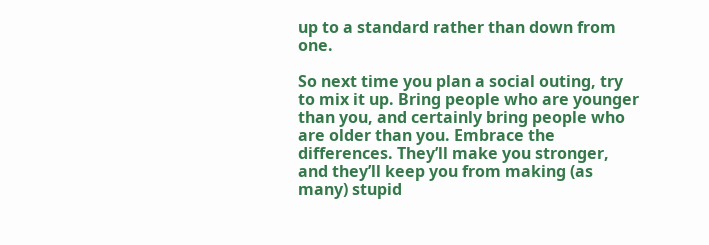up to a standard rather than down from one.

So next time you plan a social outing, try to mix it up. Bring people who are younger than you, and certainly bring people who are older than you. Embrace the differences. They’ll make you stronger, and they’ll keep you from making (as many) stupid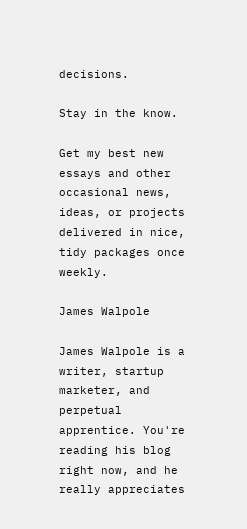decisions.

Stay in the know.

Get my best new essays and other occasional news, ideas, or projects delivered in nice, tidy packages once weekly.

James Walpole

James Walpole is a writer, startup marketer, and perpetual apprentice. You're reading his blog right now, and he really appreciates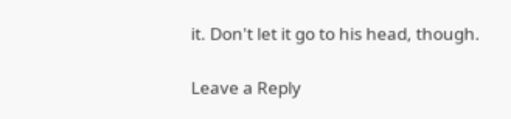it. Don't let it go to his head, though.

Leave a Reply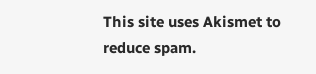This site uses Akismet to reduce spam.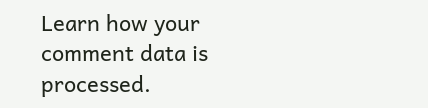Learn how your comment data is processed.